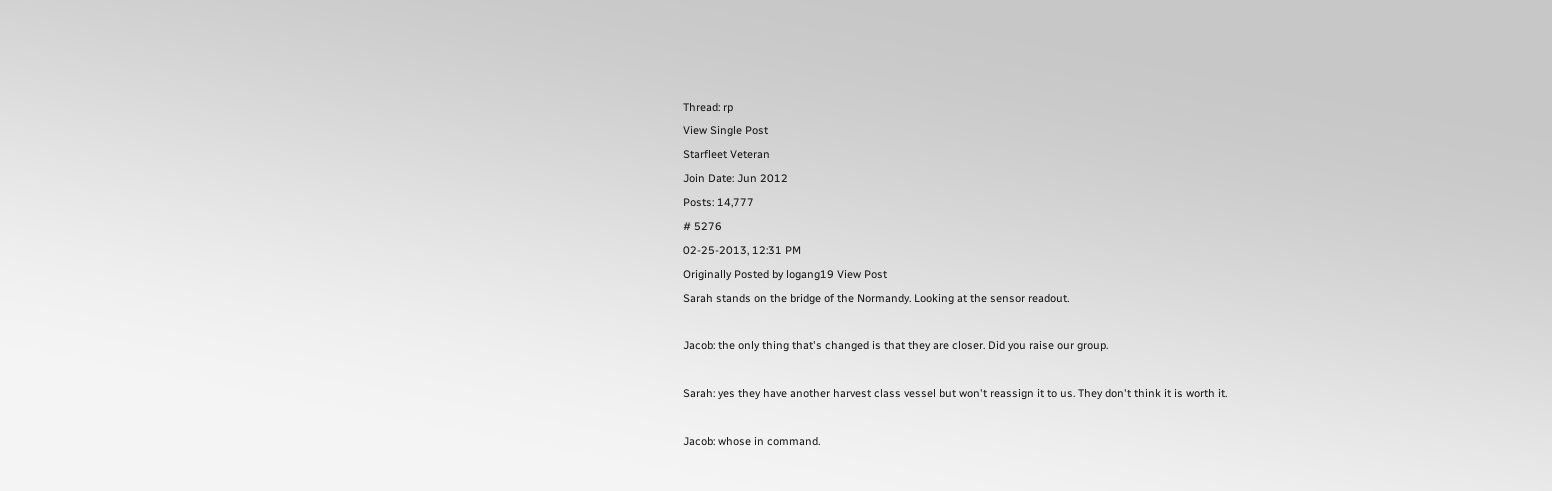Thread: rp
View Single Post
Starfleet Veteran
Join Date: Jun 2012
Posts: 14,777
# 5276
02-25-2013, 12:31 PM
Originally Posted by logang19 View Post
Sarah stands on the bridge of the Normandy. Looking at the sensor readout.

Jacob: the only thing that's changed is that they are closer. Did you raise our group.

Sarah: yes they have another harvest class vessel but won't reassign it to us. They don't think it is worth it.

Jacob: whose in command.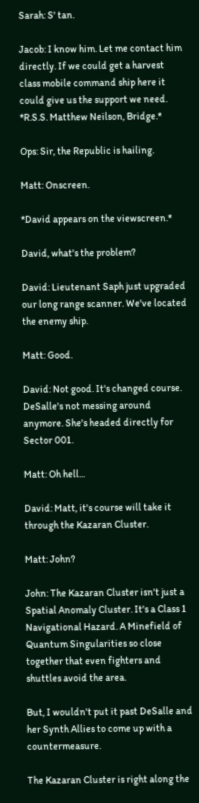Sarah: S' tan.

Jacob: I know him. Let me contact him directly. If we could get a harvest class mobile command ship here it could give us the support we need.
*R.S.S. Matthew Neilson, Bridge.*

Ops: Sir, the Republic is hailing.

Matt: Onscreen.

*David appears on the viewscreen.*

David, what's the problem?

David: Lieutenant Saph just upgraded our long range scanner. We've located the enemy ship.

Matt: Good.

David: Not good. It's changed course. DeSalle's not messing around anymore. She's headed directly for Sector 001.

Matt: Oh hell...

David: Matt, it's course will take it through the Kazaran Cluster.

Matt: John?

John: The Kazaran Cluster isn't just a Spatial Anomaly Cluster. It's a Class 1 Navigational Hazard. A Minefield of Quantum Singularities so close together that even fighters and shuttles avoid the area.

But, I wouldn't put it past DeSalle and her Synth Allies to come up with a countermeasure.

The Kazaran Cluster is right along the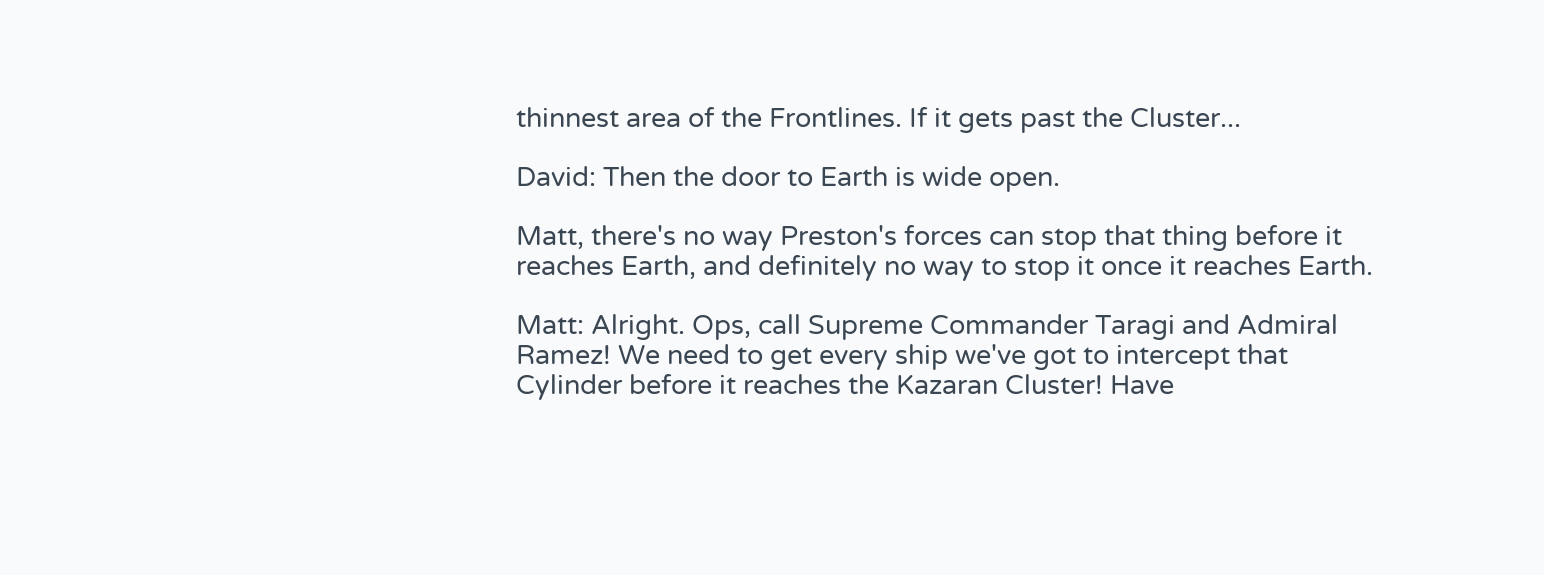thinnest area of the Frontlines. If it gets past the Cluster...

David: Then the door to Earth is wide open.

Matt, there's no way Preston's forces can stop that thing before it reaches Earth, and definitely no way to stop it once it reaches Earth.

Matt: Alright. Ops, call Supreme Commander Taragi and Admiral Ramez! We need to get every ship we've got to intercept that Cylinder before it reaches the Kazaran Cluster! Have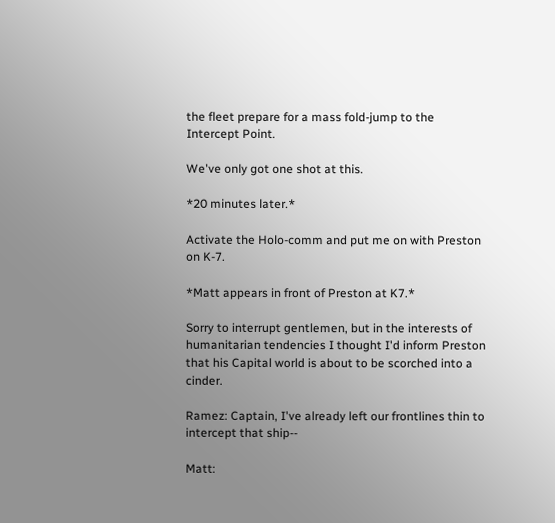the fleet prepare for a mass fold-jump to the Intercept Point.

We've only got one shot at this.

*20 minutes later.*

Activate the Holo-comm and put me on with Preston on K-7.

*Matt appears in front of Preston at K7.*

Sorry to interrupt gentlemen, but in the interests of humanitarian tendencies I thought I'd inform Preston that his Capital world is about to be scorched into a cinder.

Ramez: Captain, I've already left our frontlines thin to intercept that ship--

Matt: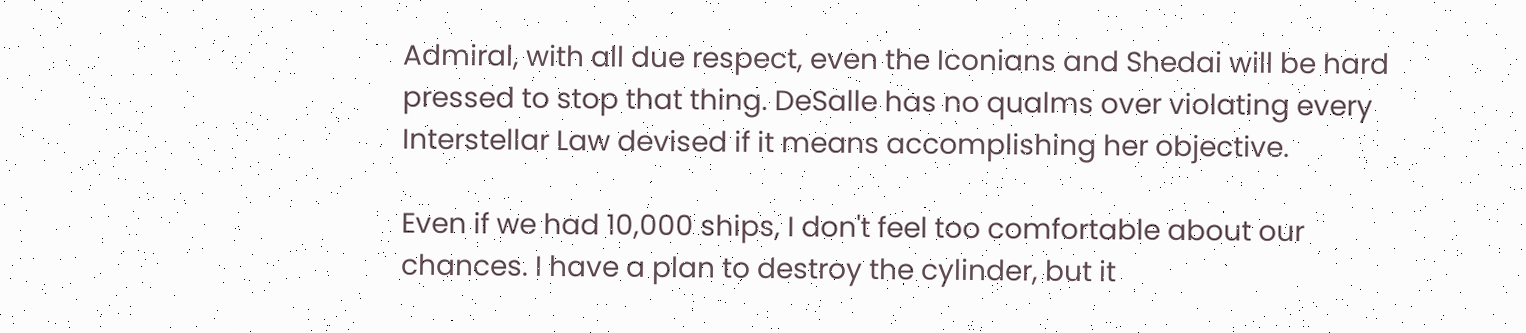Admiral, with all due respect, even the Iconians and Shedai will be hard pressed to stop that thing. DeSalle has no qualms over violating every Interstellar Law devised if it means accomplishing her objective.

Even if we had 10,000 ships, I don't feel too comfortable about our chances. I have a plan to destroy the cylinder, but it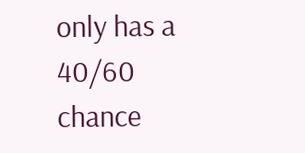only has a 40/60 chance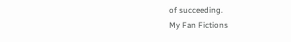of succeeding.
My Fan Fictions